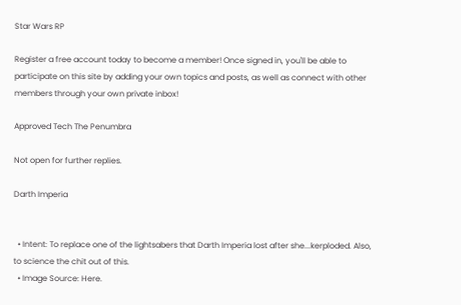Star Wars RP

Register a free account today to become a member! Once signed in, you'll be able to participate on this site by adding your own topics and posts, as well as connect with other members through your own private inbox!

Approved Tech The Penumbra

Not open for further replies.

Darth Imperia


  • Intent: To replace one of the lightsabers that Darth Imperia lost after she...kerploded. Also, to science the chit out of this.
  • Image Source: Here.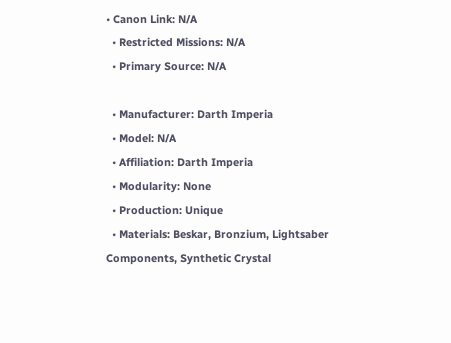• Canon Link: N/A
  • Restricted Missions: N/A
  • Primary Source: N/A

  • Manufacturer: Darth Imperia
  • Model: N/A
  • Affiliation: Darth Imperia
  • Modularity: None
  • Production: Unique
  • Materials: Beskar, Bronzium, Lightsaber Components, Synthetic Crystal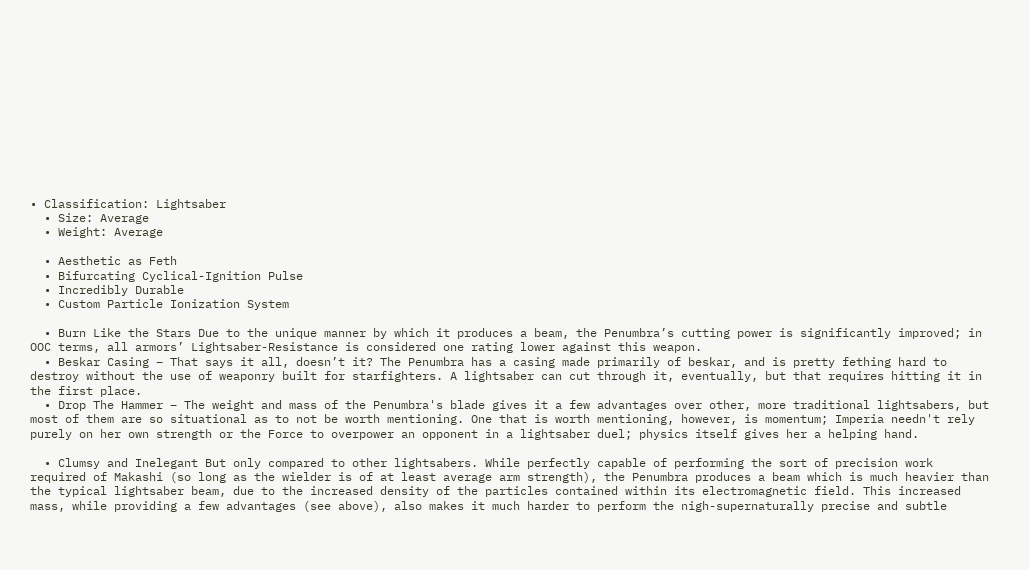• Classification: Lightsaber
  • Size: Average
  • Weight: Average

  • Aesthetic as Feth
  • Bifurcating Cyclical-Ignition Pulse
  • Incredibly Durable
  • Custom Particle Ionization System

  • Burn Like the Stars Due to the unique manner by which it produces a beam, the Penumbra’s cutting power is significantly improved; in OOC terms, all armors’ Lightsaber-Resistance is considered one rating lower against this weapon.
  • Beskar Casing – That says it all, doesn’t it? The Penumbra has a casing made primarily of beskar, and is pretty fething hard to destroy without the use of weaponry built for starfighters. A lightsaber can cut through it, eventually, but that requires hitting it in the first place.
  • Drop The Hammer – The weight and mass of the Penumbra's blade gives it a few advantages over other, more traditional lightsabers, but most of them are so situational as to not be worth mentioning. One that is worth mentioning, however, is momentum; Imperia needn't rely purely on her own strength or the Force to overpower an opponent in a lightsaber duel; physics itself gives her a helping hand.

  • Clumsy and Inelegant But only compared to other lightsabers. While perfectly capable of performing the sort of precision work required of Makashi (so long as the wielder is of at least average arm strength), the Penumbra produces a beam which is much heavier than the typical lightsaber beam, due to the increased density of the particles contained within its electromagnetic field. This increased mass, while providing a few advantages (see above), also makes it much harder to perform the nigh-supernaturally precise and subtle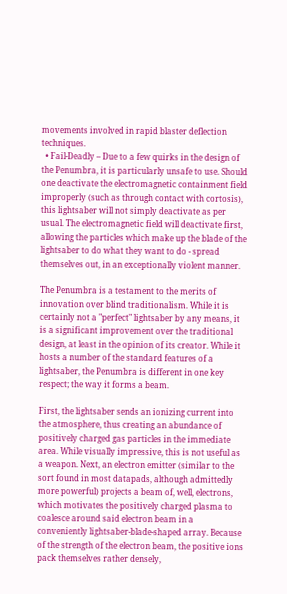movements involved in rapid blaster deflection techniques.
  • Fail-Deadly – Due to a few quirks in the design of the Penumbra, it is particularly unsafe to use. Should one deactivate the electromagnetic containment field improperly (such as through contact with cortosis), this lightsaber will not simply deactivate as per usual. The electromagnetic field will deactivate first, allowing the particles which make up the blade of the lightsaber to do what they want to do - spread themselves out, in an exceptionally violent manner.

The Penumbra is a testament to the merits of innovation over blind traditionalism. While it is certainly not a "perfect" lightsaber by any means, it is a significant improvement over the traditional design, at least in the opinion of its creator. While it hosts a number of the standard features of a lightsaber, the Penumbra is different in one key respect; the way it forms a beam.

First, the lightsaber sends an ionizing current into the atmosphere, thus creating an abundance of positively charged gas particles in the immediate area. While visually impressive, this is not useful as a weapon. Next, an electron emitter (similar to the sort found in most datapads, although admittedly more powerful) projects a beam of, well, electrons, which motivates the positively charged plasma to coalesce around said electron beam in a conveniently lightsaber-blade-shaped array. Because of the strength of the electron beam, the positive ions pack themselves rather densely,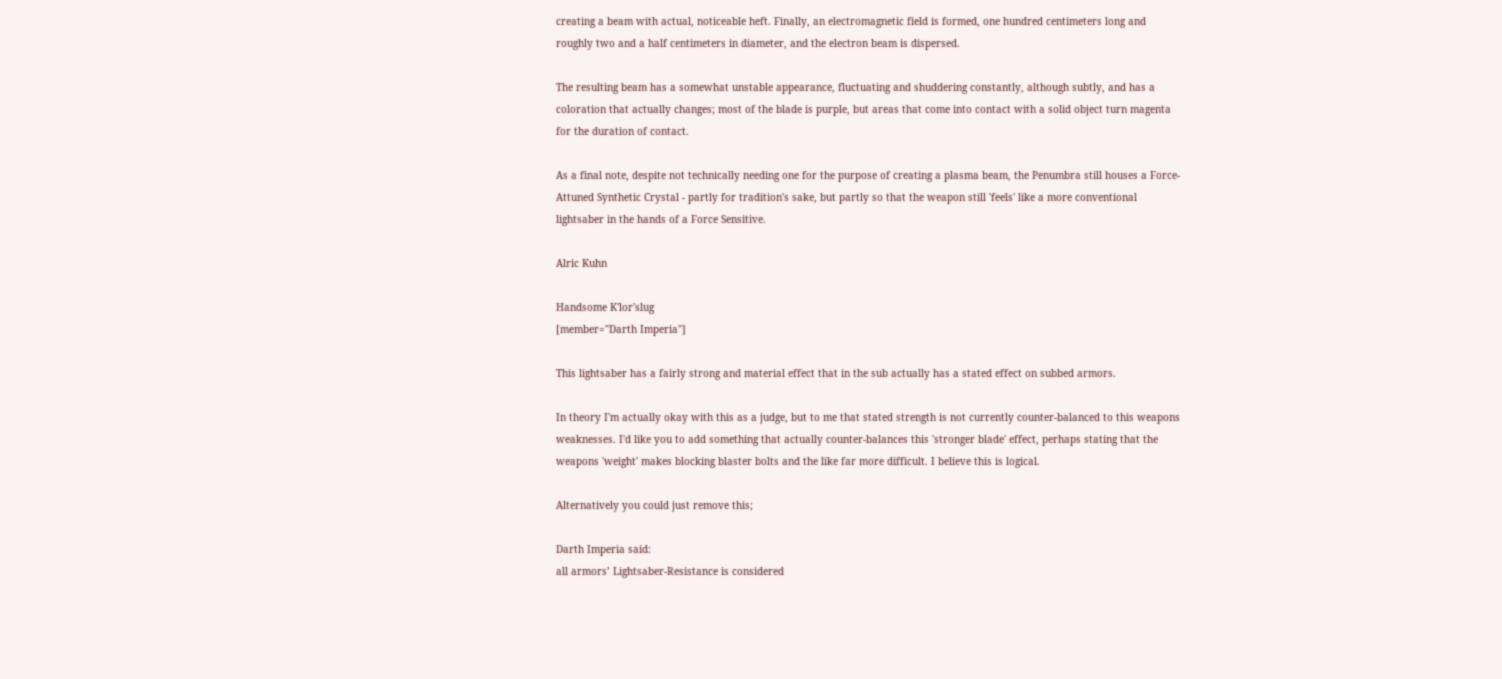creating a beam with actual, noticeable heft. Finally, an electromagnetic field is formed, one hundred centimeters long and roughly two and a half centimeters in diameter, and the electron beam is dispersed.

The resulting beam has a somewhat unstable appearance, fluctuating and shuddering constantly, although subtly, and has a coloration that actually changes; most of the blade is purple, but areas that come into contact with a solid object turn magenta for the duration of contact.

As a final note, despite not technically needing one for the purpose of creating a plasma beam, the Penumbra still houses a Force-Attuned Synthetic Crystal - partly for tradition's sake, but partly so that the weapon still 'feels' like a more conventional lightsaber in the hands of a Force Sensitive.

Alric Kuhn

Handsome K'lor'slug
[member="Darth Imperia"]

This lightsaber has a fairly strong and material effect that in the sub actually has a stated effect on subbed armors.

In theory I'm actually okay with this as a judge, but to me that stated strength is not currently counter-balanced to this weapons weaknesses. I'd like you to add something that actually counter-balances this 'stronger blade' effect, perhaps stating that the weapons 'weight' makes blocking blaster bolts and the like far more difficult. I believe this is logical.

Alternatively you could just remove this;

Darth Imperia said:
all armors’ Lightsaber-Resistance is considered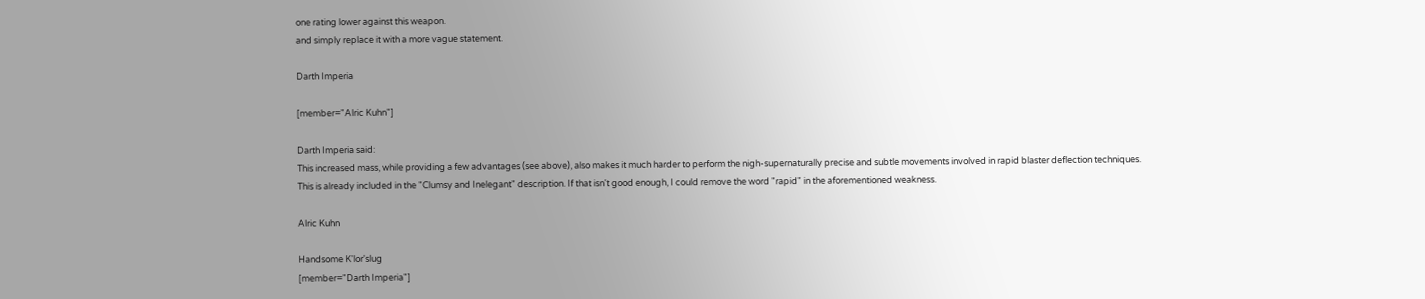one rating lower against this weapon.
and simply replace it with a more vague statement.

Darth Imperia

[member="Alric Kuhn"]

Darth Imperia said:
This increased mass, while providing a few advantages (see above), also makes it much harder to perform the nigh-supernaturally precise and subtle movements involved in rapid blaster deflection techniques.
This is already included in the "Clumsy and Inelegant" description. If that isn't good enough, I could remove the word "rapid" in the aforementioned weakness.

Alric Kuhn

Handsome K'lor'slug
[member="Darth Imperia"]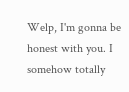Welp, I'm gonna be honest with you. I somehow totally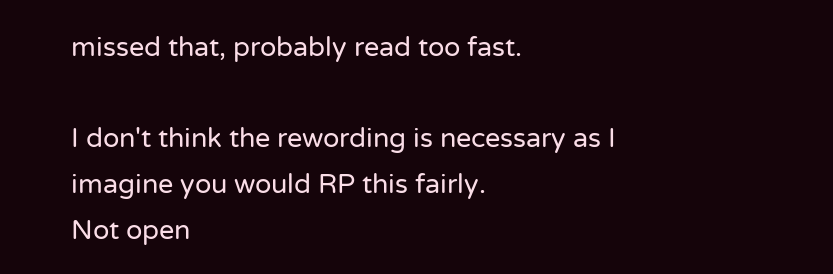missed that, probably read too fast.

I don't think the rewording is necessary as I imagine you would RP this fairly.
Not open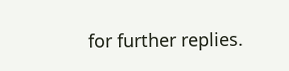for further replies.